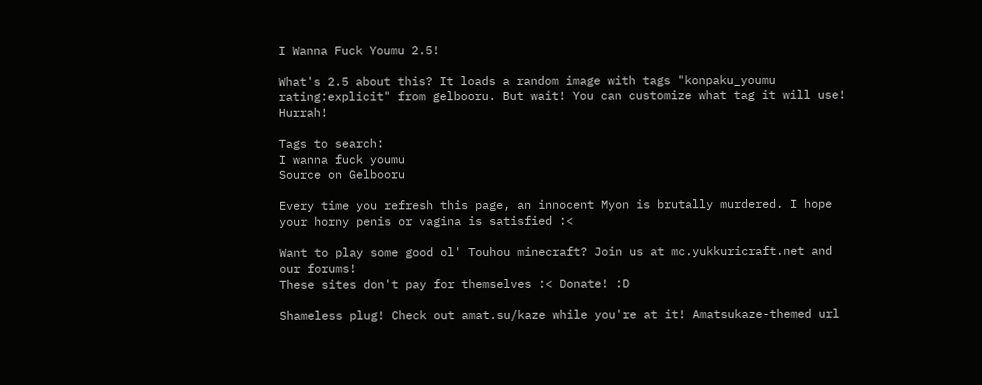I Wanna Fuck Youmu 2.5!

What's 2.5 about this? It loads a random image with tags "konpaku_youmu rating:explicit" from gelbooru. But wait! You can customize what tag it will use! Hurrah!

Tags to search:
I wanna fuck youmu
Source on Gelbooru

Every time you refresh this page, an innocent Myon is brutally murdered. I hope your horny penis or vagina is satisfied :<

Want to play some good ol' Touhou minecraft? Join us at mc.yukkuricraft.net and our forums!
These sites don't pay for themselves :< Donate! :D

Shameless plug! Check out amat.su/kaze while you're at it! Amatsukaze-themed url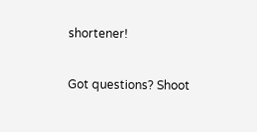shortener!

Got questions? Shoot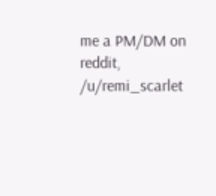me a PM/DM on reddit, /u/remi_scarlet